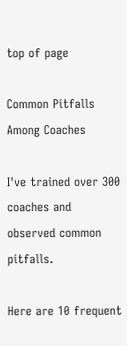top of page

Common Pitfalls Among Coaches

I've trained over 300 coaches and observed common pitfalls.

Here are 10 frequent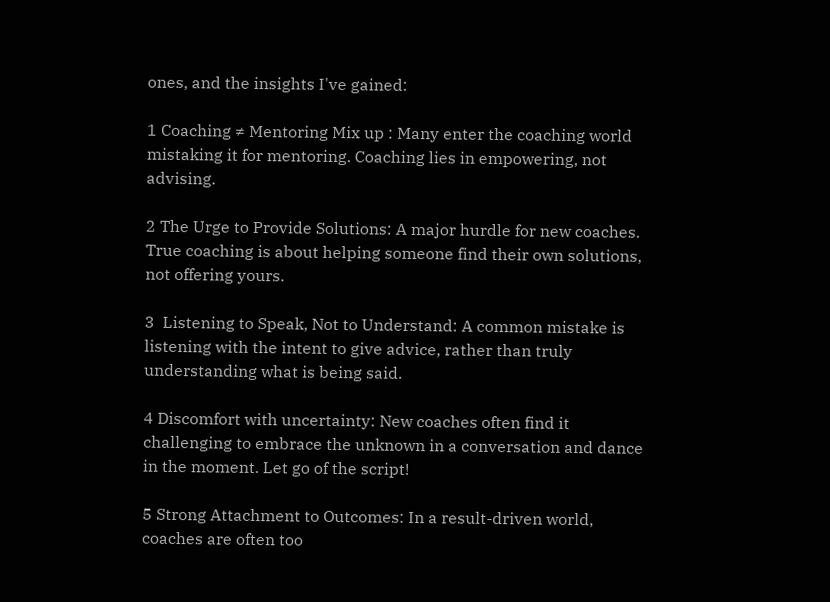ones, and the insights I've gained:

1 Coaching ≠ Mentoring Mix up : Many enter the coaching world mistaking it for mentoring. Coaching lies in empowering, not advising.

2 The Urge to Provide Solutions: A major hurdle for new coaches. True coaching is about helping someone find their own solutions, not offering yours.

3  Listening to Speak, Not to Understand: A common mistake is listening with the intent to give advice, rather than truly understanding what is being said.

4 Discomfort with uncertainty: New coaches often find it challenging to embrace the unknown in a conversation and dance in the moment. Let go of the script!

5 Strong Attachment to Outcomes: In a result-driven world, coaches are often too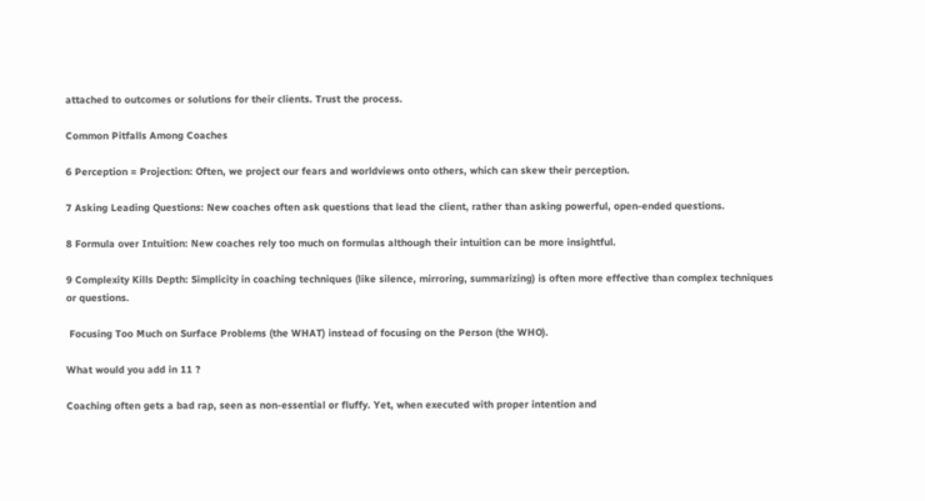attached to outcomes or solutions for their clients. Trust the process.

Common Pitfalls Among Coaches

6 Perception = Projection: Often, we project our fears and worldviews onto others, which can skew their perception.

7 Asking Leading Questions: New coaches often ask questions that lead the client, rather than asking powerful, open-ended questions.

8 Formula over Intuition: New coaches rely too much on formulas although their intuition can be more insightful.

9 Complexity Kills Depth: Simplicity in coaching techniques (like silence, mirroring, summarizing) is often more effective than complex techniques or questions.

 Focusing Too Much on Surface Problems (the WHAT) instead of focusing on the Person (the WHO).

What would you add in 11 ?

Coaching often gets a bad rap, seen as non-essential or fluffy. Yet, when executed with proper intention and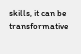skills, it can be transformative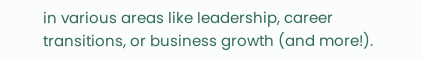in various areas like leadership, career transitions, or business growth (and more!).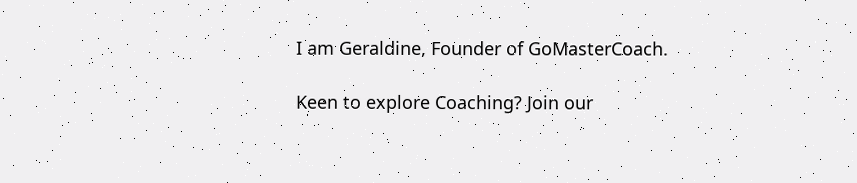I am Geraldine, Founder of GoMasterCoach.

Keen to explore Coaching? Join our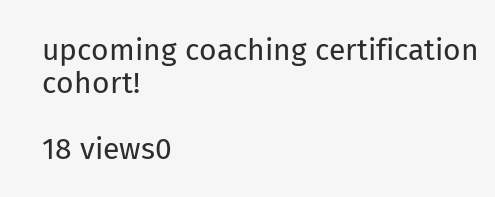upcoming coaching certification cohort!

18 views0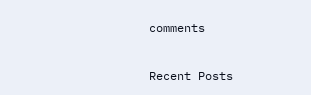comments

Recent Posts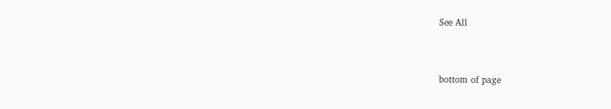See All


bottom of page